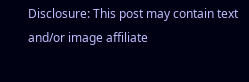Disclosure: This post may contain text and/or image affiliate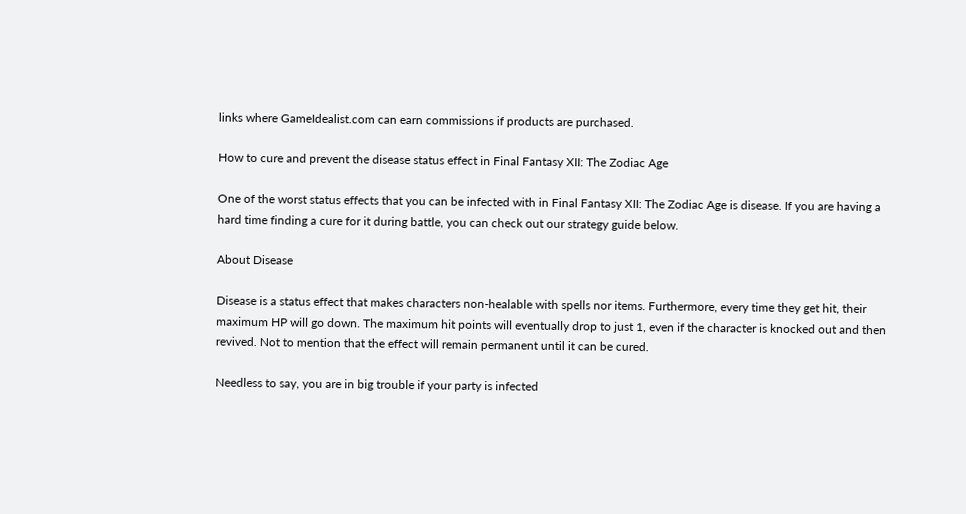links where GameIdealist.com can earn commissions if products are purchased.

How to cure and prevent the disease status effect in Final Fantasy XII: The Zodiac Age

One of the worst status effects that you can be infected with in Final Fantasy XII: The Zodiac Age is disease. If you are having a hard time finding a cure for it during battle, you can check out our strategy guide below.

About Disease

Disease is a status effect that makes characters non-healable with spells nor items. Furthermore, every time they get hit, their maximum HP will go down. The maximum hit points will eventually drop to just 1, even if the character is knocked out and then revived. Not to mention that the effect will remain permanent until it can be cured.

Needless to say, you are in big trouble if your party is infected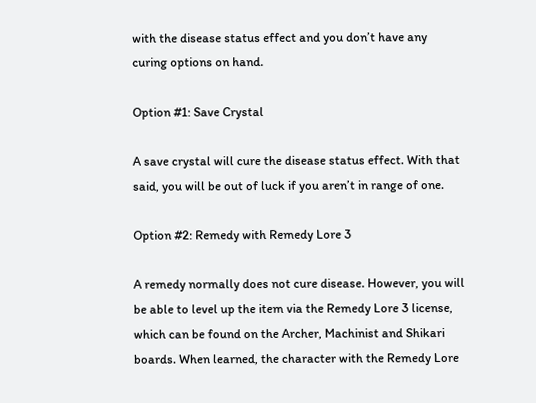with the disease status effect and you don’t have any curing options on hand.

Option #1: Save Crystal

A save crystal will cure the disease status effect. With that said, you will be out of luck if you aren’t in range of one.

Option #2: Remedy with Remedy Lore 3

A remedy normally does not cure disease. However, you will be able to level up the item via the Remedy Lore 3 license, which can be found on the Archer, Machinist and Shikari boards. When learned, the character with the Remedy Lore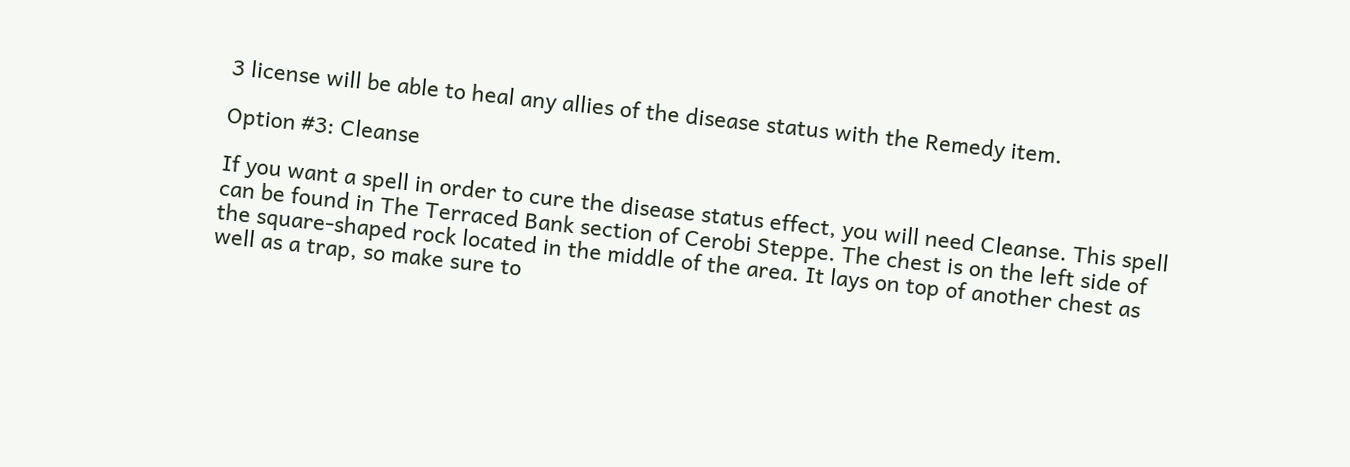3 license will be able to heal any allies of the disease status with the Remedy item.

Option #3: Cleanse

If you want a spell in order to cure the disease status effect, you will need Cleanse. This spell can be found in The Terraced Bank section of Cerobi Steppe. The chest is on the left side of the square-shaped rock located in the middle of the area. It lays on top of another chest as well as a trap, so make sure to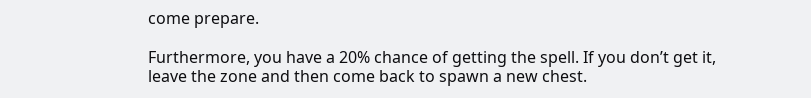come prepare.

Furthermore, you have a 20% chance of getting the spell. If you don’t get it, leave the zone and then come back to spawn a new chest.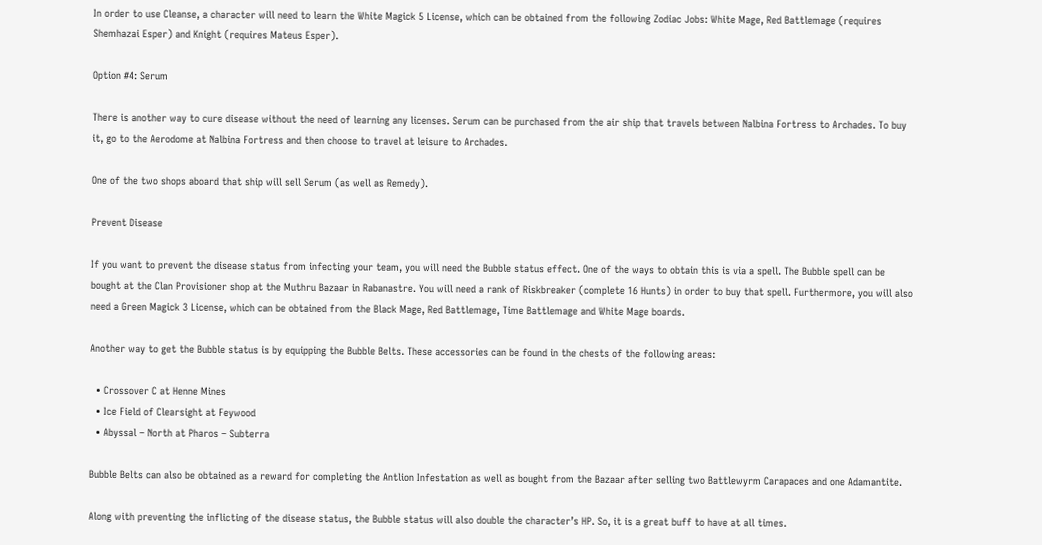In order to use Cleanse, a character will need to learn the White Magick 5 License, which can be obtained from the following Zodiac Jobs: White Mage, Red Battlemage (requires Shemhazai Esper) and Knight (requires Mateus Esper).

Option #4: Serum

There is another way to cure disease without the need of learning any licenses. Serum can be purchased from the air ship that travels between Nalbina Fortress to Archades. To buy it, go to the Aerodome at Nalbina Fortress and then choose to travel at leisure to Archades.

One of the two shops aboard that ship will sell Serum (as well as Remedy).

Prevent Disease

If you want to prevent the disease status from infecting your team, you will need the Bubble status effect. One of the ways to obtain this is via a spell. The Bubble spell can be bought at the Clan Provisioner shop at the Muthru Bazaar in Rabanastre. You will need a rank of Riskbreaker (complete 16 Hunts) in order to buy that spell. Furthermore, you will also need a Green Magick 3 License, which can be obtained from the Black Mage, Red Battlemage, Time Battlemage and White Mage boards.

Another way to get the Bubble status is by equipping the Bubble Belts. These accessories can be found in the chests of the following areas:

  • Crossover C at Henne Mines
  • Ice Field of Clearsight at Feywood
  • Abyssal – North at Pharos – Subterra

Bubble Belts can also be obtained as a reward for completing the Antlion Infestation as well as bought from the Bazaar after selling two Battlewyrm Carapaces and one Adamantite.

Along with preventing the inflicting of the disease status, the Bubble status will also double the character’s HP. So, it is a great buff to have at all times.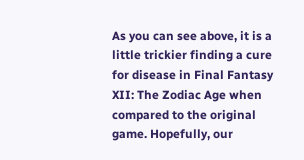As you can see above, it is a little trickier finding a cure for disease in Final Fantasy XII: The Zodiac Age when compared to the original game. Hopefully, our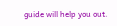guide will help you out.